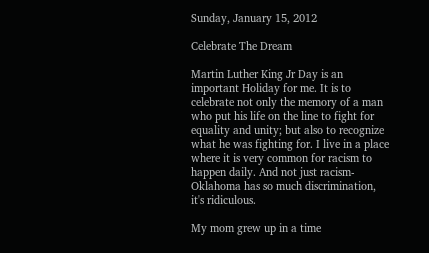Sunday, January 15, 2012

Celebrate The Dream

Martin Luther King Jr Day is an important Holiday for me. It is to celebrate not only the memory of a man who put his life on the line to fight for equality and unity; but also to recognize what he was fighting for. I live in a place where it is very common for racism to happen daily. And not just racism-Oklahoma has so much discrimination, it's ridiculous.

My mom grew up in a time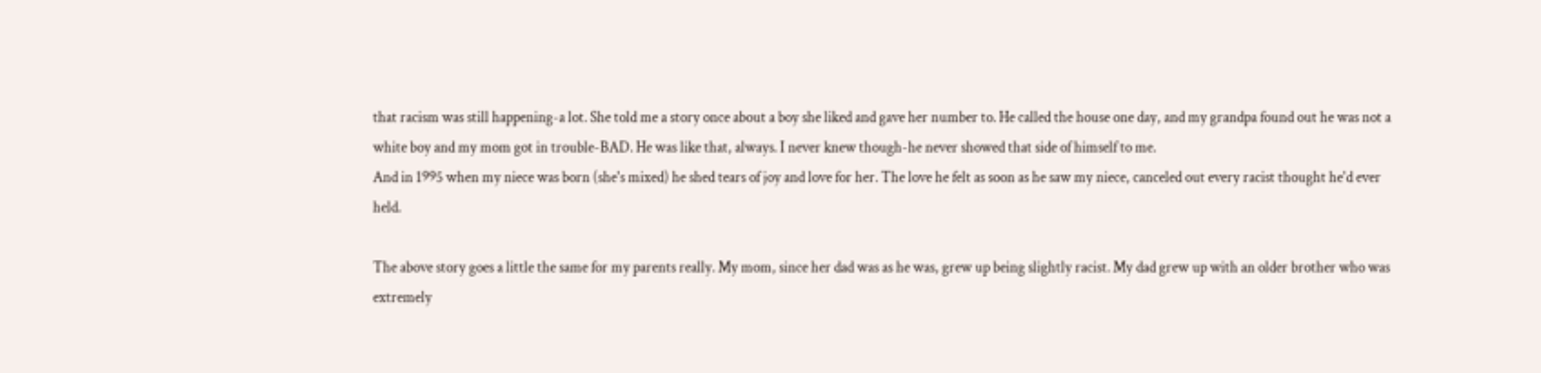that racism was still happening-a lot. She told me a story once about a boy she liked and gave her number to. He called the house one day, and my grandpa found out he was not a white boy and my mom got in trouble-BAD. He was like that, always. I never knew though-he never showed that side of himself to me.
And in 1995 when my niece was born (she's mixed) he shed tears of joy and love for her. The love he felt as soon as he saw my niece, canceled out every racist thought he'd ever held.

The above story goes a little the same for my parents really. My mom, since her dad was as he was, grew up being slightly racist. My dad grew up with an older brother who was extremely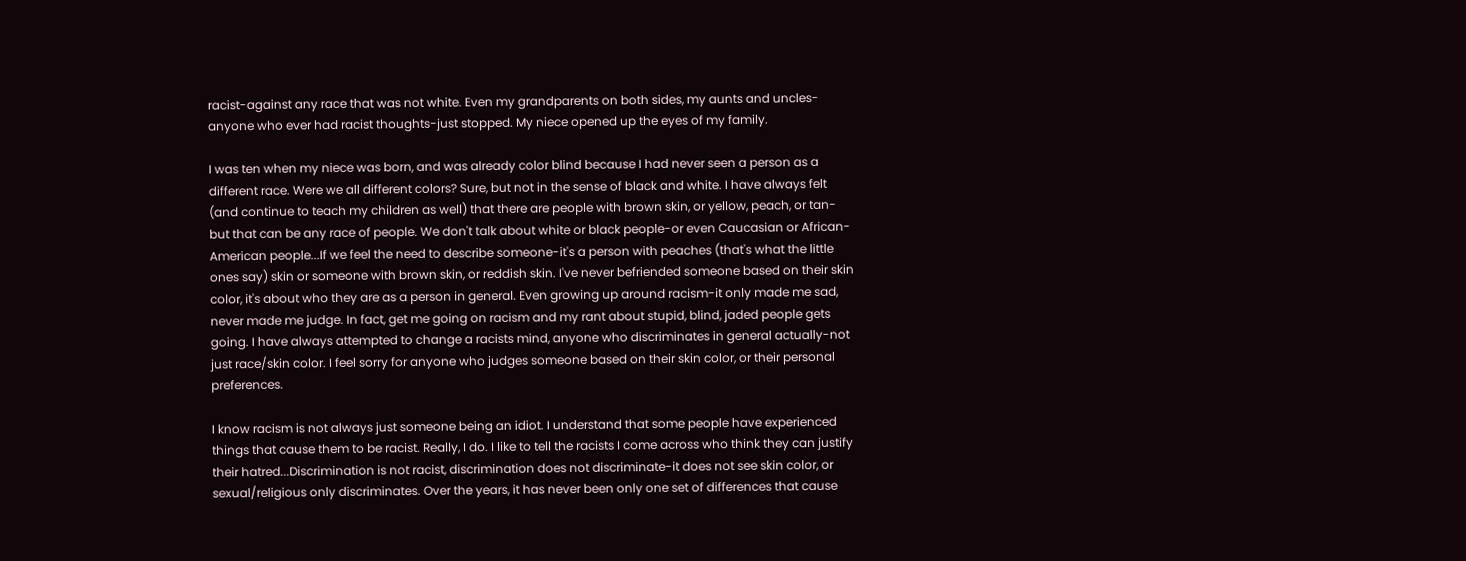racist-against any race that was not white. Even my grandparents on both sides, my aunts and uncles-anyone who ever had racist thoughts-just stopped. My niece opened up the eyes of my family.

I was ten when my niece was born, and was already color blind because I had never seen a person as a different race. Were we all different colors? Sure, but not in the sense of black and white. I have always felt (and continue to teach my children as well) that there are people with brown skin, or yellow, peach, or tan-but that can be any race of people. We don't talk about white or black people-or even Caucasian or African-American people...If we feel the need to describe someone-it's a person with peaches (that's what the little ones say) skin or someone with brown skin, or reddish skin. I've never befriended someone based on their skin color, it's about who they are as a person in general. Even growing up around racism-it only made me sad, never made me judge. In fact, get me going on racism and my rant about stupid, blind, jaded people gets going. I have always attempted to change a racists mind, anyone who discriminates in general actually-not just race/skin color. I feel sorry for anyone who judges someone based on their skin color, or their personal preferences.

I know racism is not always just someone being an idiot. I understand that some people have experienced things that cause them to be racist. Really, I do. I like to tell the racists I come across who think they can justify their hatred...Discrimination is not racist, discrimination does not discriminate-it does not see skin color, or sexual/religious only discriminates. Over the years, it has never been only one set of differences that cause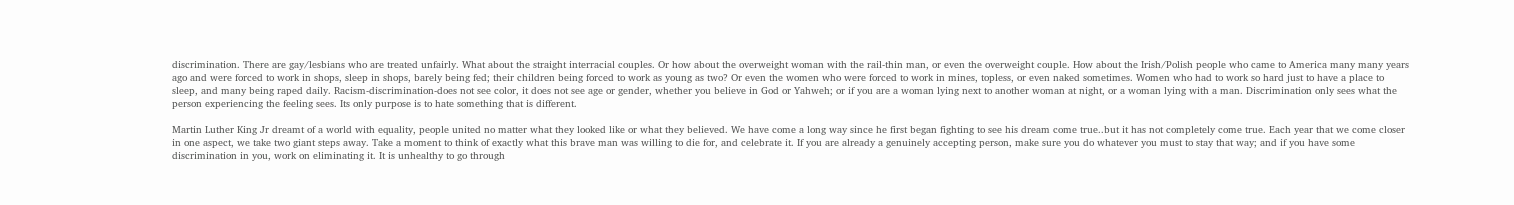discrimination. There are gay/lesbians who are treated unfairly. What about the straight interracial couples. Or how about the overweight woman with the rail-thin man, or even the overweight couple. How about the Irish/Polish people who came to America many many years ago and were forced to work in shops, sleep in shops, barely being fed; their children being forced to work as young as two? Or even the women who were forced to work in mines, topless, or even naked sometimes. Women who had to work so hard just to have a place to sleep, and many being raped daily. Racism-discrimination-does not see color, it does not see age or gender, whether you believe in God or Yahweh; or if you are a woman lying next to another woman at night, or a woman lying with a man. Discrimination only sees what the person experiencing the feeling sees. Its only purpose is to hate something that is different.

Martin Luther King Jr dreamt of a world with equality, people united no matter what they looked like or what they believed. We have come a long way since he first began fighting to see his dream come true..but it has not completely come true. Each year that we come closer in one aspect, we take two giant steps away. Take a moment to think of exactly what this brave man was willing to die for, and celebrate it. If you are already a genuinely accepting person, make sure you do whatever you must to stay that way; and if you have some discrimination in you, work on eliminating it. It is unhealthy to go through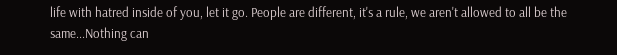life with hatred inside of you, let it go. People are different, it's a rule, we aren't allowed to all be the same...Nothing can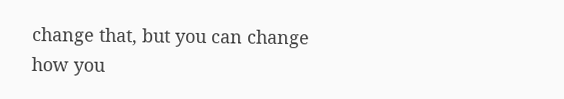change that, but you can change how you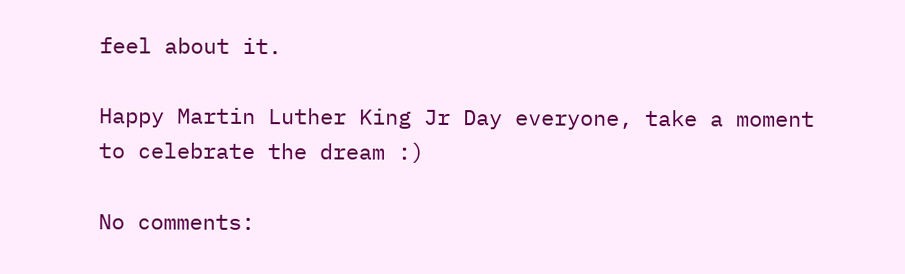feel about it.

Happy Martin Luther King Jr Day everyone, take a moment to celebrate the dream :)

No comments: